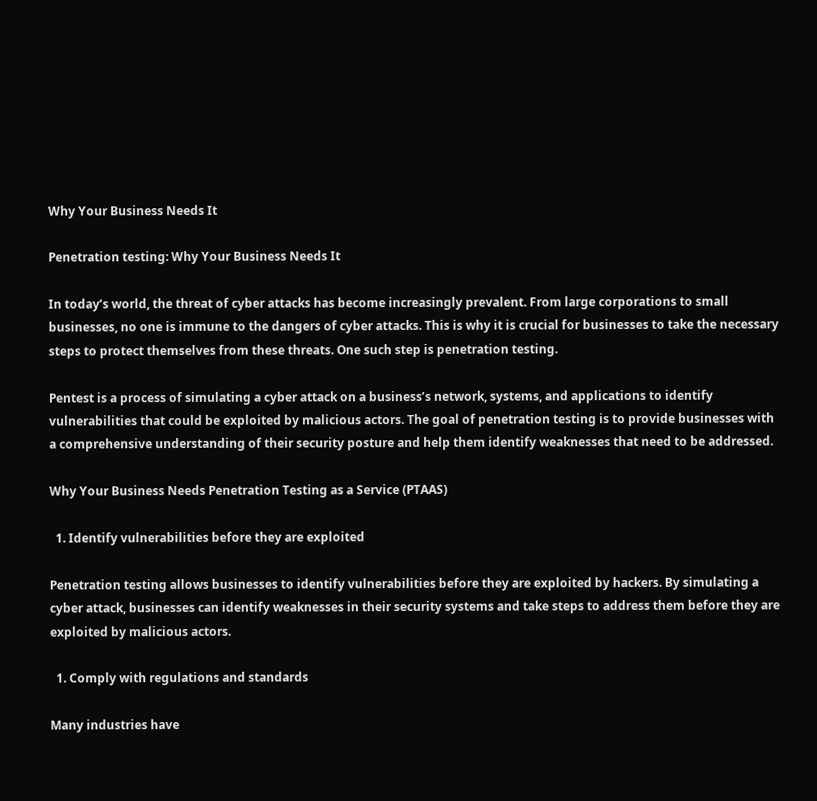Why Your Business Needs It

Penetration testing: Why Your Business Needs It

In today’s world, the threat of cyber attacks has become increasingly prevalent. From large corporations to small businesses, no one is immune to the dangers of cyber attacks. This is why it is crucial for businesses to take the necessary steps to protect themselves from these threats. One such step is penetration testing.

Pentest is a process of simulating a cyber attack on a business’s network, systems, and applications to identify vulnerabilities that could be exploited by malicious actors. The goal of penetration testing is to provide businesses with a comprehensive understanding of their security posture and help them identify weaknesses that need to be addressed.

Why Your Business Needs Penetration Testing as a Service (PTAAS)

  1. Identify vulnerabilities before they are exploited

Penetration testing allows businesses to identify vulnerabilities before they are exploited by hackers. By simulating a cyber attack, businesses can identify weaknesses in their security systems and take steps to address them before they are exploited by malicious actors.

  1. Comply with regulations and standards

Many industries have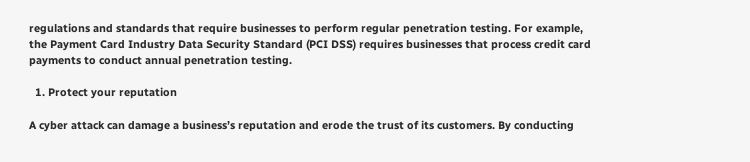regulations and standards that require businesses to perform regular penetration testing. For example, the Payment Card Industry Data Security Standard (PCI DSS) requires businesses that process credit card payments to conduct annual penetration testing.

  1. Protect your reputation

A cyber attack can damage a business’s reputation and erode the trust of its customers. By conducting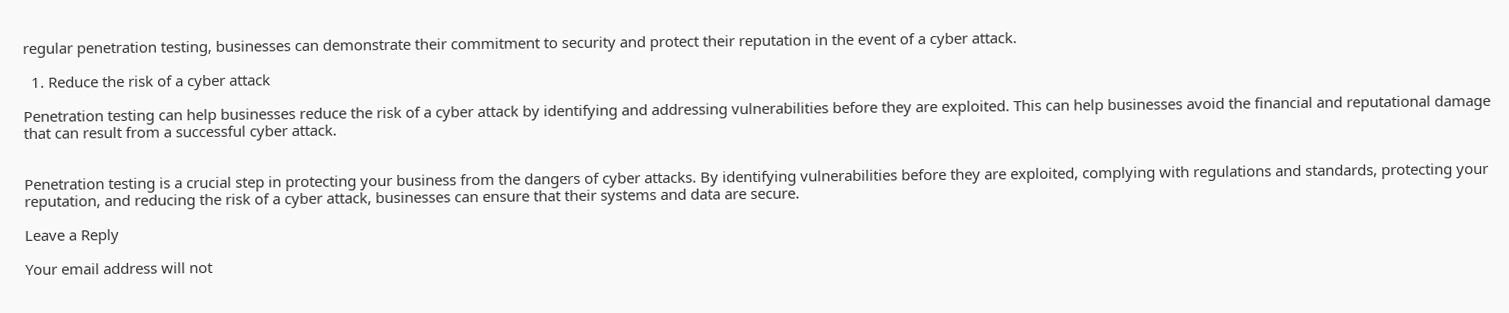regular penetration testing, businesses can demonstrate their commitment to security and protect their reputation in the event of a cyber attack.

  1. Reduce the risk of a cyber attack

Penetration testing can help businesses reduce the risk of a cyber attack by identifying and addressing vulnerabilities before they are exploited. This can help businesses avoid the financial and reputational damage that can result from a successful cyber attack.


Penetration testing is a crucial step in protecting your business from the dangers of cyber attacks. By identifying vulnerabilities before they are exploited, complying with regulations and standards, protecting your reputation, and reducing the risk of a cyber attack, businesses can ensure that their systems and data are secure.

Leave a Reply

Your email address will not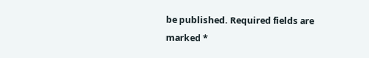be published. Required fields are marked *